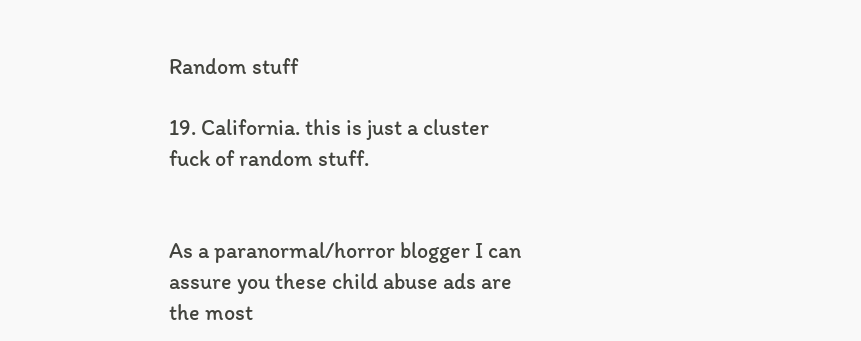Random stuff

19. California. this is just a cluster fuck of random stuff.


As a paranormal/horror blogger I can assure you these child abuse ads are the most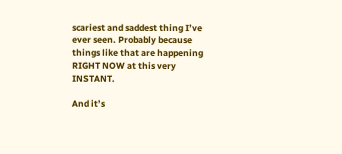scariest and saddest thing I’ve ever seen. Probably because things like that are happening RIGHT NOW at this very INSTANT.

And it’s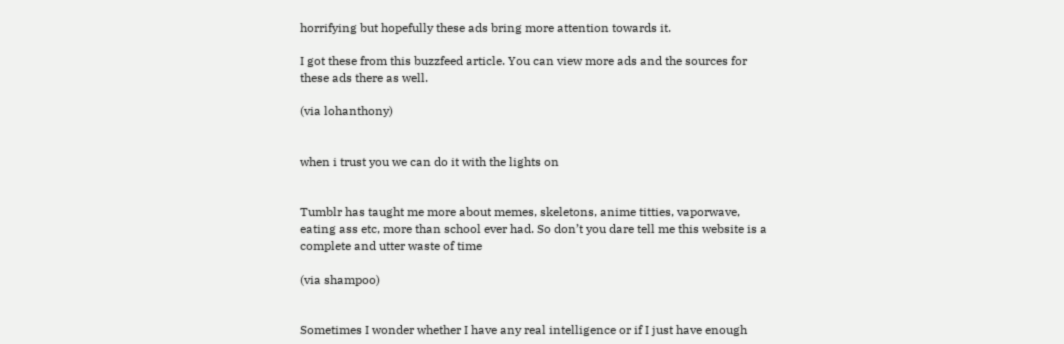horrifying but hopefully these ads bring more attention towards it.

I got these from this buzzfeed article. You can view more ads and the sources for these ads there as well.

(via lohanthony)


when i trust you we can do it with the lights on


Tumblr has taught me more about memes, skeletons, anime titties, vaporwave, eating ass etc, more than school ever had. So don’t you dare tell me this website is a complete and utter waste of time

(via shampoo)


Sometimes I wonder whether I have any real intelligence or if I just have enough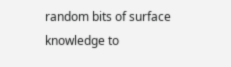random bits of surface knowledge to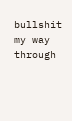bullshit my way through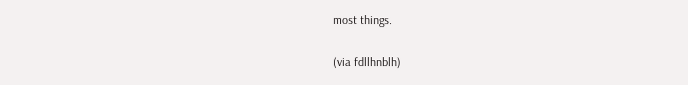most things.

(via fdllhnblh)